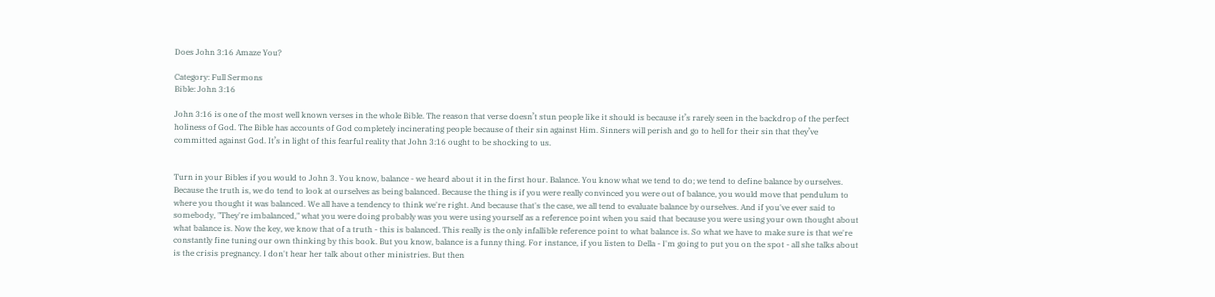Does John 3:16 Amaze You?

Category: Full Sermons
Bible: John 3:16

John 3:16 is one of the most well known verses in the whole Bible. The reason that verse doesn’t stun people like it should is because it’s rarely seen in the backdrop of the perfect holiness of God. The Bible has accounts of God completely incinerating people because of their sin against Him. Sinners will perish and go to hell for their sin that they’ve committed against God. It’s in light of this fearful reality that John 3:16 ought to be shocking to us.


Turn in your Bibles if you would to John 3. You know, balance - we heard about it in the first hour. Balance. You know what we tend to do; we tend to define balance by ourselves. Because the truth is, we do tend to look at ourselves as being balanced. Because the thing is if you were really convinced you were out of balance, you would move that pendulum to where you thought it was balanced. We all have a tendency to think we're right. And because that's the case, we all tend to evaluate balance by ourselves. And if you've ever said to somebody, "They're imbalanced," what you were doing probably was you were using yourself as a reference point when you said that because you were using your own thought about what balance is. Now the key, we know that of a truth - this is balanced. This really is the only infallible reference point to what balance is. So what we have to make sure is that we're constantly fine tuning our own thinking by this book. But you know, balance is a funny thing. For instance, if you listen to Della - I'm going to put you on the spot - all she talks about is the crisis pregnancy. I don't hear her talk about other ministries. But then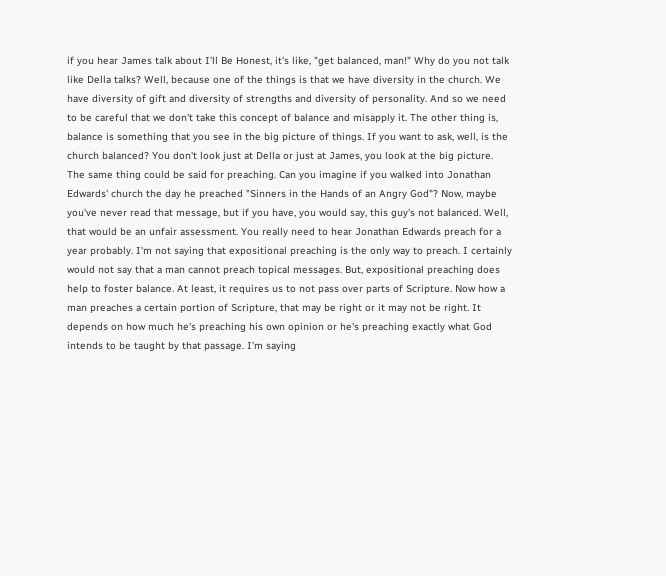if you hear James talk about I'll Be Honest, it's like, "get balanced, man!" Why do you not talk like Della talks? Well, because one of the things is that we have diversity in the church. We have diversity of gift and diversity of strengths and diversity of personality. And so we need to be careful that we don't take this concept of balance and misapply it. The other thing is, balance is something that you see in the big picture of things. If you want to ask, well, is the church balanced? You don't look just at Della or just at James, you look at the big picture. The same thing could be said for preaching. Can you imagine if you walked into Jonathan Edwards' church the day he preached "Sinners in the Hands of an Angry God"? Now, maybe you've never read that message, but if you have, you would say, this guy's not balanced. Well, that would be an unfair assessment. You really need to hear Jonathan Edwards preach for a year probably. I'm not saying that expositional preaching is the only way to preach. I certainly would not say that a man cannot preach topical messages. But, expositional preaching does help to foster balance. At least, it requires us to not pass over parts of Scripture. Now how a man preaches a certain portion of Scripture, that may be right or it may not be right. It depends on how much he's preaching his own opinion or he's preaching exactly what God intends to be taught by that passage. I'm saying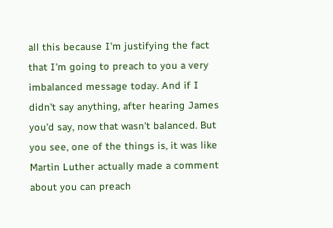all this because I'm justifying the fact that I'm going to preach to you a very imbalanced message today. And if I didn't say anything, after hearing James you'd say, now that wasn't balanced. But you see, one of the things is, it was like Martin Luther actually made a comment about you can preach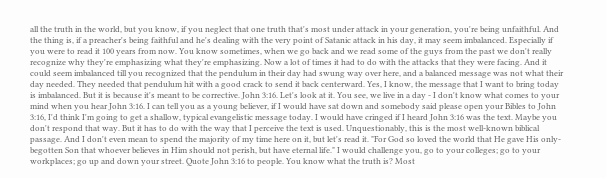all the truth in the world, but you know, if you neglect that one truth that's most under attack in your generation, you're being unfaithful. And the thing is, if a preacher's being faithful and he's dealing with the very point of Satanic attack in his day, it may seem imbalanced. Especially if you were to read it 100 years from now. You know sometimes, when we go back and we read some of the guys from the past we don't really recognize why they're emphasizing what they're emphasizing. Now a lot of times it had to do with the attacks that they were facing. And it could seem imbalanced till you recognized that the pendulum in their day had swung way over here, and a balanced message was not what their day needed. They needed that pendulum hit with a good crack to send it back centerward. Yes, I know, the message that I want to bring today is imbalanced. But it is because it's meant to be corrective. John 3:16. Let's look at it. You see, we live in a day - I don't know what comes to your mind when you hear John 3:16. I can tell you as a young believer, if I would have sat down and somebody said please open your Bibles to John 3:16, I'd think I'm going to get a shallow, typical evangelistic message today. I would have cringed if I heard John 3:16 was the text. Maybe you don't respond that way. But it has to do with the way that I perceive the text is used. Unquestionably, this is the most well-known biblical passage. And I don't even mean to spend the majority of my time here on it, but let's read it. "For God so loved the world that He gave His only-begotten Son that whoever believes in Him should not perish, but have eternal life." I would challenge you, go to your colleges; go to your workplaces; go up and down your street. Quote John 3:16 to people. You know what the truth is? Most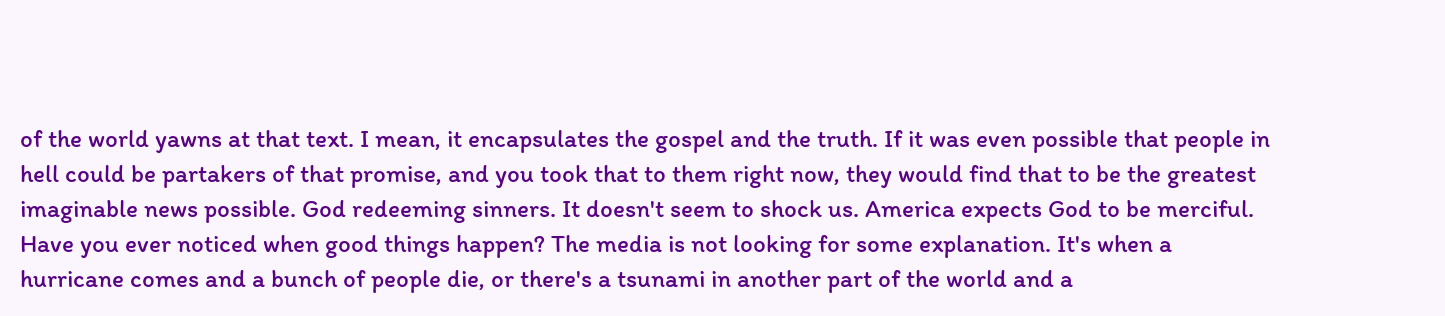of the world yawns at that text. I mean, it encapsulates the gospel and the truth. If it was even possible that people in hell could be partakers of that promise, and you took that to them right now, they would find that to be the greatest imaginable news possible. God redeeming sinners. It doesn't seem to shock us. America expects God to be merciful. Have you ever noticed when good things happen? The media is not looking for some explanation. It's when a hurricane comes and a bunch of people die, or there's a tsunami in another part of the world and a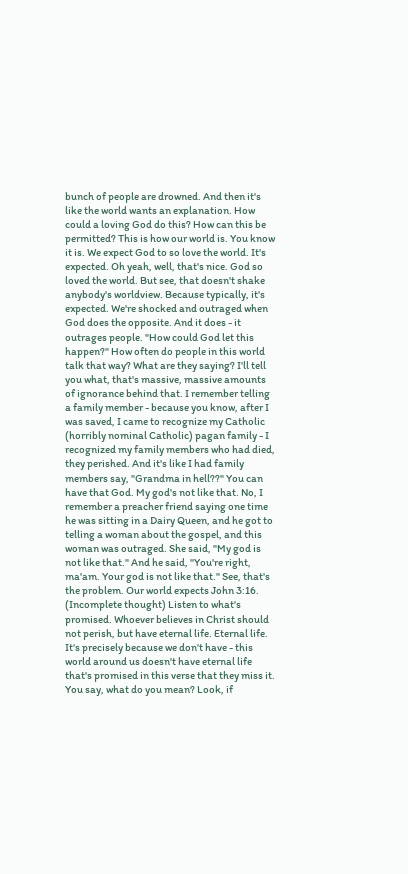bunch of people are drowned. And then it's like the world wants an explanation. How could a loving God do this? How can this be permitted? This is how our world is. You know it is. We expect God to so love the world. It's expected. Oh yeah, well, that's nice. God so loved the world. But see, that doesn't shake anybody's worldview. Because typically, it's expected. We're shocked and outraged when God does the opposite. And it does - it outrages people. "How could God let this happen?" How often do people in this world talk that way? What are they saying? I'll tell you what, that's massive, massive amounts of ignorance behind that. I remember telling a family member - because you know, after I was saved, I came to recognize my Catholic (horribly nominal Catholic) pagan family - I recognized my family members who had died, they perished. And it's like I had family members say, "Grandma in hell??" You can have that God. My god's not like that. No, I remember a preacher friend saying one time he was sitting in a Dairy Queen, and he got to telling a woman about the gospel, and this woman was outraged. She said, "My god is not like that." And he said, "You're right, ma'am. Your god is not like that." See, that's the problem. Our world expects John 3:16. (Incomplete thought) Listen to what's promised. Whoever believes in Christ should not perish, but have eternal life. Eternal life. It's precisely because we don't have - this world around us doesn't have eternal life that's promised in this verse that they miss it. You say, what do you mean? Look, if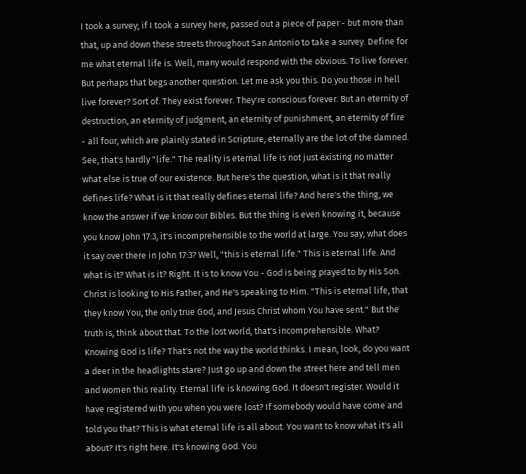I took a survey; if I took a survey here, passed out a piece of paper - but more than that, up and down these streets throughout San Antonio to take a survey. Define for me what eternal life is. Well, many would respond with the obvious. To live forever. But perhaps that begs another question. Let me ask you this. Do you those in hell live forever? Sort of. They exist forever. They're conscious forever. But an eternity of destruction, an eternity of judgment, an eternity of punishment, an eternity of fire - all four, which are plainly stated in Scripture, eternally are the lot of the damned. See, that's hardly "life." The reality is eternal life is not just existing no matter what else is true of our existence. But here's the question, what is it that really defines life? What is it that really defines eternal life? And here's the thing, we know the answer if we know our Bibles. But the thing is even knowing it, because you know John 17:3, it's incomprehensible to the world at large. You say, what does it say over there in John 17:3? Well, "this is eternal life." This is eternal life. And what is it? What is it? Right. It is to know You - God is being prayed to by His Son. Christ is looking to His Father, and He's speaking to Him. "This is eternal life, that they know You, the only true God, and Jesus Christ whom You have sent." But the truth is, think about that. To the lost world, that's incomprehensible. What? Knowing God is life? That's not the way the world thinks. I mean, look, do you want a deer in the headlights stare? Just go up and down the street here and tell men and women this reality. Eternal life is knowing God. It doesn't register. Would it have registered with you when you were lost? If somebody would have come and told you that? This is what eternal life is all about. You want to know what it's all about? It's right here. It's knowing God. You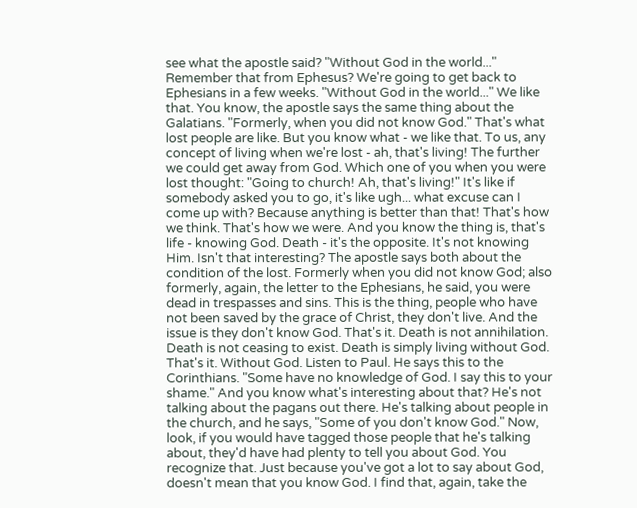see what the apostle said? "Without God in the world..." Remember that from Ephesus? We're going to get back to Ephesians in a few weeks. "Without God in the world..." We like that. You know, the apostle says the same thing about the Galatians. "Formerly, when you did not know God." That's what lost people are like. But you know what - we like that. To us, any concept of living when we're lost - ah, that's living! The further we could get away from God. Which one of you when you were lost thought: "Going to church! Ah, that's living!" It's like if somebody asked you to go, it's like ugh... what excuse can I come up with? Because anything is better than that! That's how we think. That's how we were. And you know the thing is, that's life - knowing God. Death - it's the opposite. It's not knowing Him. Isn't that interesting? The apostle says both about the condition of the lost. Formerly when you did not know God; also formerly, again, the letter to the Ephesians, he said, you were dead in trespasses and sins. This is the thing, people who have not been saved by the grace of Christ, they don't live. And the issue is they don't know God. That's it. Death is not annihilation. Death is not ceasing to exist. Death is simply living without God. That's it. Without God. Listen to Paul. He says this to the Corinthians. "Some have no knowledge of God. I say this to your shame." And you know what's interesting about that? He's not talking about the pagans out there. He's talking about people in the church, and he says, "Some of you don't know God." Now, look, if you would have tagged those people that he's talking about, they'd have had plenty to tell you about God. You recognize that. Just because you've got a lot to say about God, doesn't mean that you know God. I find that, again, take the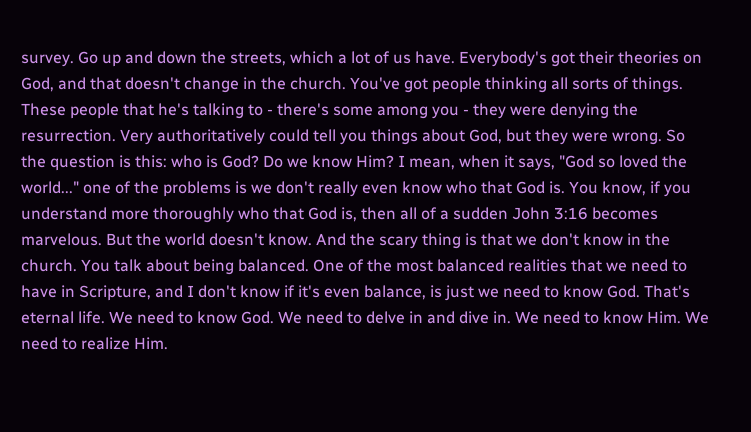survey. Go up and down the streets, which a lot of us have. Everybody's got their theories on God, and that doesn't change in the church. You've got people thinking all sorts of things. These people that he's talking to - there's some among you - they were denying the resurrection. Very authoritatively could tell you things about God, but they were wrong. So the question is this: who is God? Do we know Him? I mean, when it says, "God so loved the world..." one of the problems is we don't really even know who that God is. You know, if you understand more thoroughly who that God is, then all of a sudden John 3:16 becomes marvelous. But the world doesn't know. And the scary thing is that we don't know in the church. You talk about being balanced. One of the most balanced realities that we need to have in Scripture, and I don't know if it's even balance, is just we need to know God. That's eternal life. We need to know God. We need to delve in and dive in. We need to know Him. We need to realize Him.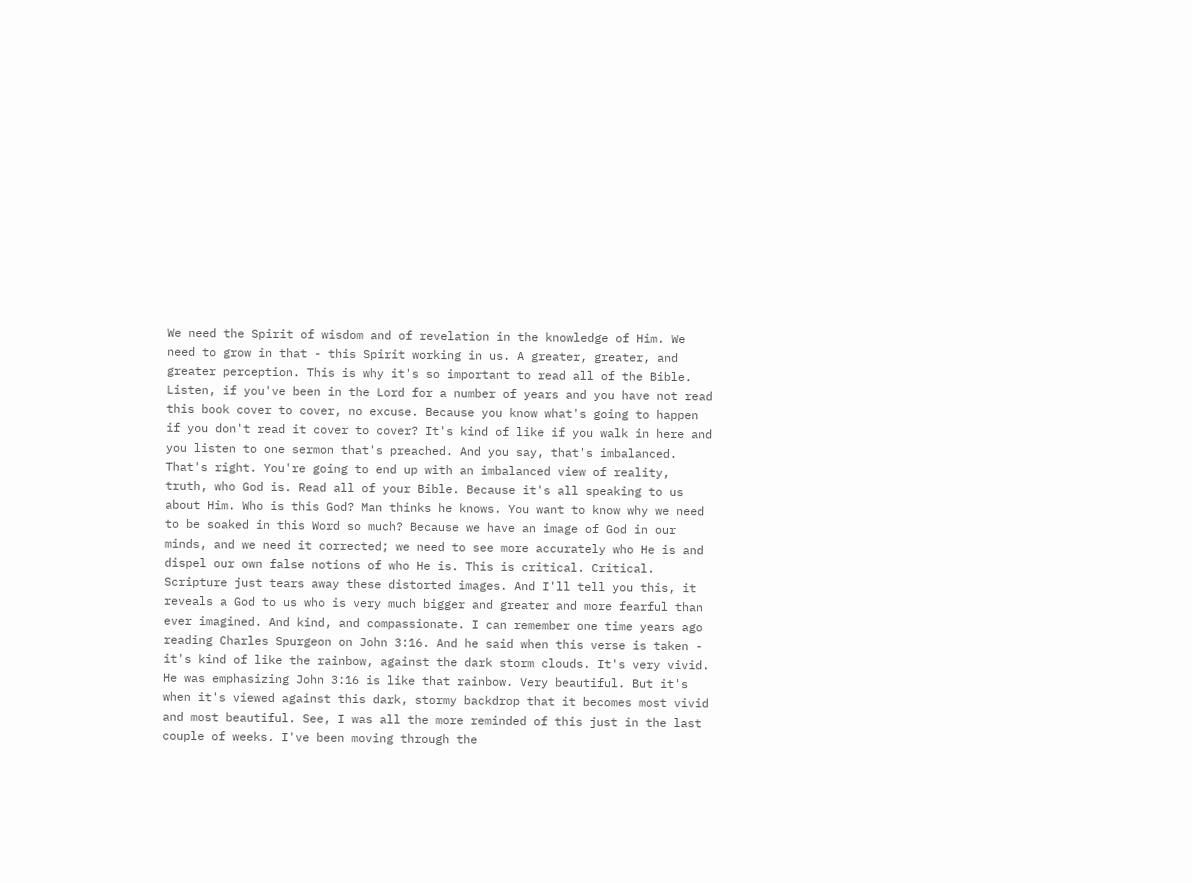We need the Spirit of wisdom and of revelation in the knowledge of Him. We need to grow in that - this Spirit working in us. A greater, greater, and greater perception. This is why it's so important to read all of the Bible. Listen, if you've been in the Lord for a number of years and you have not read this book cover to cover, no excuse. Because you know what's going to happen if you don't read it cover to cover? It's kind of like if you walk in here and you listen to one sermon that's preached. And you say, that's imbalanced. That's right. You're going to end up with an imbalanced view of reality, truth, who God is. Read all of your Bible. Because it's all speaking to us about Him. Who is this God? Man thinks he knows. You want to know why we need to be soaked in this Word so much? Because we have an image of God in our minds, and we need it corrected; we need to see more accurately who He is and dispel our own false notions of who He is. This is critical. Critical. Scripture just tears away these distorted images. And I'll tell you this, it reveals a God to us who is very much bigger and greater and more fearful than ever imagined. And kind, and compassionate. I can remember one time years ago reading Charles Spurgeon on John 3:16. And he said when this verse is taken - it's kind of like the rainbow, against the dark storm clouds. It's very vivid. He was emphasizing John 3:16 is like that rainbow. Very beautiful. But it's when it's viewed against this dark, stormy backdrop that it becomes most vivid and most beautiful. See, I was all the more reminded of this just in the last couple of weeks. I've been moving through the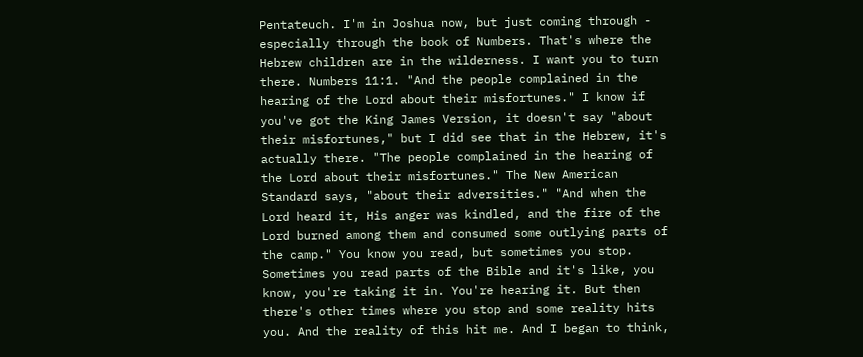Pentateuch. I'm in Joshua now, but just coming through - especially through the book of Numbers. That's where the Hebrew children are in the wilderness. I want you to turn there. Numbers 11:1. "And the people complained in the hearing of the Lord about their misfortunes." I know if you've got the King James Version, it doesn't say "about their misfortunes," but I did see that in the Hebrew, it's actually there. "The people complained in the hearing of the Lord about their misfortunes." The New American Standard says, "about their adversities." "And when the Lord heard it, His anger was kindled, and the fire of the Lord burned among them and consumed some outlying parts of the camp." You know you read, but sometimes you stop. Sometimes you read parts of the Bible and it's like, you know, you're taking it in. You're hearing it. But then there's other times where you stop and some reality hits you. And the reality of this hit me. And I began to think,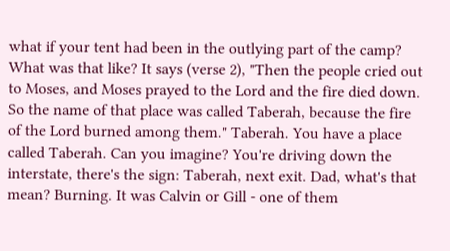what if your tent had been in the outlying part of the camp? What was that like? It says (verse 2), "Then the people cried out to Moses, and Moses prayed to the Lord and the fire died down. So the name of that place was called Taberah, because the fire of the Lord burned among them." Taberah. You have a place called Taberah. Can you imagine? You're driving down the interstate, there's the sign: Taberah, next exit. Dad, what's that mean? Burning. It was Calvin or Gill - one of them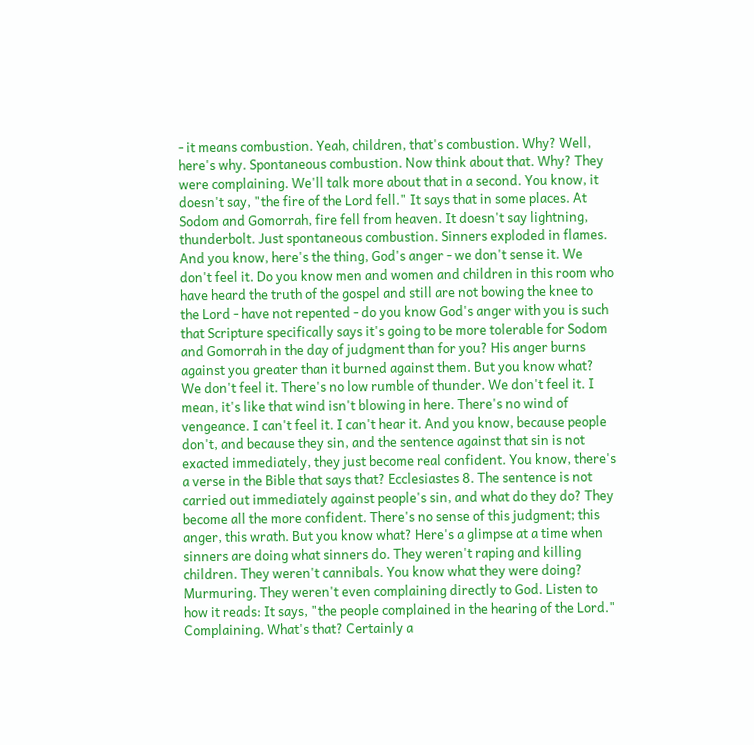- it means combustion. Yeah, children, that's combustion. Why? Well, here's why. Spontaneous combustion. Now think about that. Why? They were complaining. We'll talk more about that in a second. You know, it doesn't say, "the fire of the Lord fell." It says that in some places. At Sodom and Gomorrah, fire fell from heaven. It doesn't say lightning, thunderbolt. Just spontaneous combustion. Sinners exploded in flames. And you know, here's the thing, God's anger - we don't sense it. We don't feel it. Do you know men and women and children in this room who have heard the truth of the gospel and still are not bowing the knee to the Lord - have not repented - do you know God's anger with you is such that Scripture specifically says it's going to be more tolerable for Sodom and Gomorrah in the day of judgment than for you? His anger burns against you greater than it burned against them. But you know what? We don't feel it. There's no low rumble of thunder. We don't feel it. I mean, it's like that wind isn't blowing in here. There's no wind of vengeance. I can't feel it. I can't hear it. And you know, because people don't, and because they sin, and the sentence against that sin is not exacted immediately, they just become real confident. You know, there's a verse in the Bible that says that? Ecclesiastes 8. The sentence is not carried out immediately against people's sin, and what do they do? They become all the more confident. There's no sense of this judgment; this anger, this wrath. But you know what? Here's a glimpse at a time when sinners are doing what sinners do. They weren't raping and killing children. They weren't cannibals. You know what they were doing? Murmuring. They weren't even complaining directly to God. Listen to how it reads: It says, "the people complained in the hearing of the Lord." Complaining. What's that? Certainly a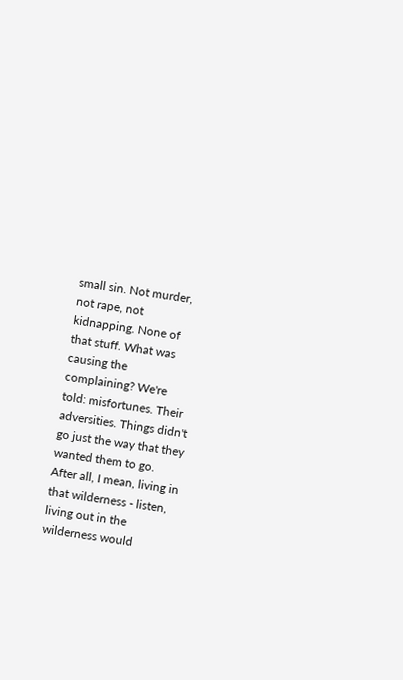small sin. Not murder, not rape, not kidnapping. None of that stuff. What was causing the complaining? We're told: misfortunes. Their adversities. Things didn't go just the way that they wanted them to go. After all, I mean, living in that wilderness - listen, living out in the wilderness would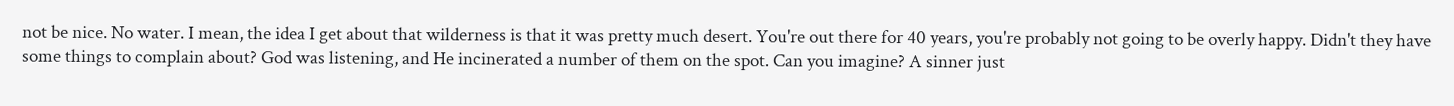not be nice. No water. I mean, the idea I get about that wilderness is that it was pretty much desert. You're out there for 40 years, you're probably not going to be overly happy. Didn't they have some things to complain about? God was listening, and He incinerated a number of them on the spot. Can you imagine? A sinner just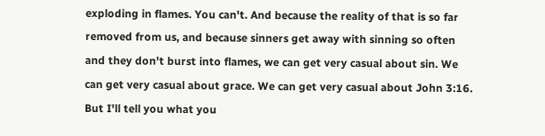exploding in flames. You can't. And because the reality of that is so far removed from us, and because sinners get away with sinning so often and they don't burst into flames, we can get very casual about sin. We can get very casual about grace. We can get very casual about John 3:16. But I'll tell you what you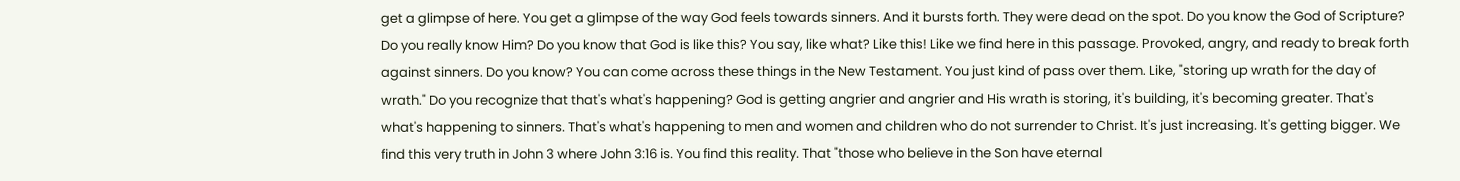get a glimpse of here. You get a glimpse of the way God feels towards sinners. And it bursts forth. They were dead on the spot. Do you know the God of Scripture? Do you really know Him? Do you know that God is like this? You say, like what? Like this! Like we find here in this passage. Provoked, angry, and ready to break forth against sinners. Do you know? You can come across these things in the New Testament. You just kind of pass over them. Like, "storing up wrath for the day of wrath." Do you recognize that that's what's happening? God is getting angrier and angrier and His wrath is storing, it's building, it's becoming greater. That's what's happening to sinners. That's what's happening to men and women and children who do not surrender to Christ. It's just increasing. It's getting bigger. We find this very truth in John 3 where John 3:16 is. You find this reality. That "those who believe in the Son have eternal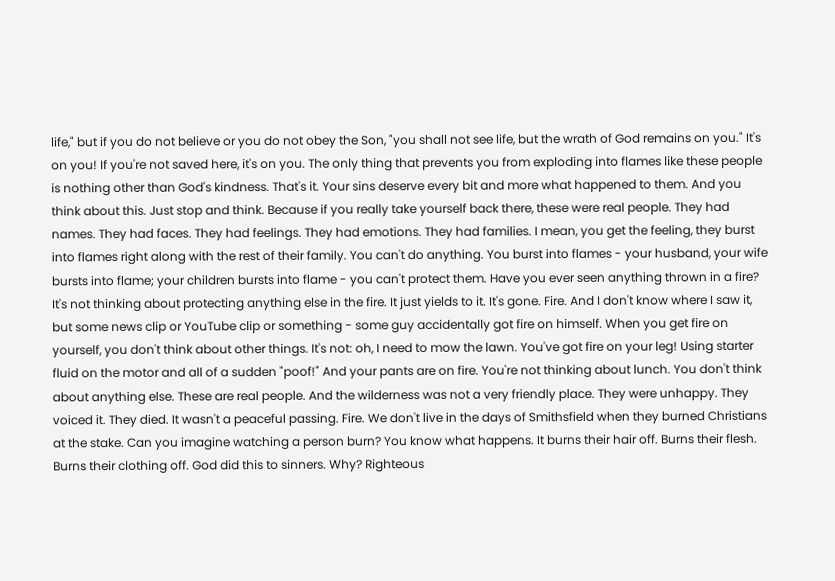life," but if you do not believe or you do not obey the Son, "you shall not see life, but the wrath of God remains on you." It's on you! If you're not saved here, it's on you. The only thing that prevents you from exploding into flames like these people is nothing other than God's kindness. That's it. Your sins deserve every bit and more what happened to them. And you think about this. Just stop and think. Because if you really take yourself back there, these were real people. They had names. They had faces. They had feelings. They had emotions. They had families. I mean, you get the feeling, they burst into flames right along with the rest of their family. You can't do anything. You burst into flames - your husband, your wife bursts into flame; your children bursts into flame - you can't protect them. Have you ever seen anything thrown in a fire? It's not thinking about protecting anything else in the fire. It just yields to it. It's gone. Fire. And I don't know where I saw it, but some news clip or YouTube clip or something - some guy accidentally got fire on himself. When you get fire on yourself, you don't think about other things. It's not: oh, I need to mow the lawn. You've got fire on your leg! Using starter fluid on the motor and all of a sudden "poof!" And your pants are on fire. You're not thinking about lunch. You don't think about anything else. These are real people. And the wilderness was not a very friendly place. They were unhappy. They voiced it. They died. It wasn't a peaceful passing. Fire. We don't live in the days of Smithsfield when they burned Christians at the stake. Can you imagine watching a person burn? You know what happens. It burns their hair off. Burns their flesh. Burns their clothing off. God did this to sinners. Why? Righteous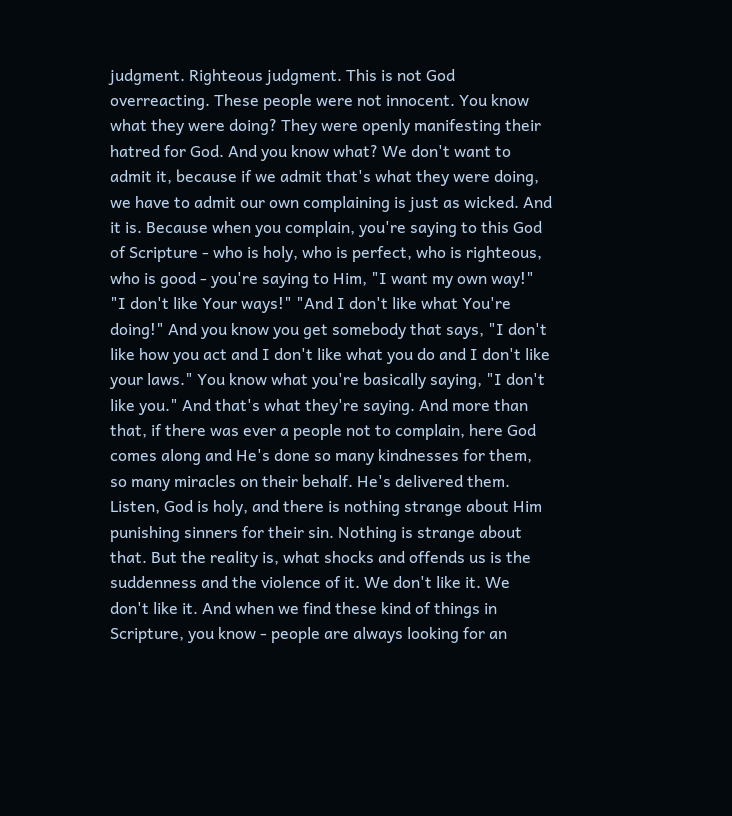judgment. Righteous judgment. This is not God overreacting. These people were not innocent. You know what they were doing? They were openly manifesting their hatred for God. And you know what? We don't want to admit it, because if we admit that's what they were doing, we have to admit our own complaining is just as wicked. And it is. Because when you complain, you're saying to this God of Scripture - who is holy, who is perfect, who is righteous, who is good - you're saying to Him, "I want my own way!" "I don't like Your ways!" "And I don't like what You're doing!" And you know you get somebody that says, "I don't like how you act and I don't like what you do and I don't like your laws." You know what you're basically saying, "I don't like you." And that's what they're saying. And more than that, if there was ever a people not to complain, here God comes along and He's done so many kindnesses for them, so many miracles on their behalf. He's delivered them. Listen, God is holy, and there is nothing strange about Him punishing sinners for their sin. Nothing is strange about that. But the reality is, what shocks and offends us is the suddenness and the violence of it. We don't like it. We don't like it. And when we find these kind of things in Scripture, you know - people are always looking for an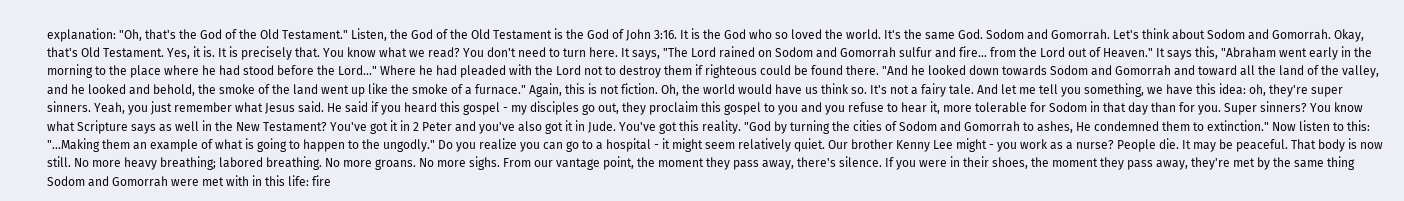explanation: "Oh, that's the God of the Old Testament." Listen, the God of the Old Testament is the God of John 3:16. It is the God who so loved the world. It's the same God. Sodom and Gomorrah. Let's think about Sodom and Gomorrah. Okay, that's Old Testament. Yes, it is. It is precisely that. You know what we read? You don't need to turn here. It says, "The Lord rained on Sodom and Gomorrah sulfur and fire... from the Lord out of Heaven." It says this, "Abraham went early in the morning to the place where he had stood before the Lord..." Where he had pleaded with the Lord not to destroy them if righteous could be found there. "And he looked down towards Sodom and Gomorrah and toward all the land of the valley, and he looked and behold, the smoke of the land went up like the smoke of a furnace." Again, this is not fiction. Oh, the world would have us think so. It's not a fairy tale. And let me tell you something, we have this idea: oh, they're super sinners. Yeah, you just remember what Jesus said. He said if you heard this gospel - my disciples go out, they proclaim this gospel to you and you refuse to hear it, more tolerable for Sodom in that day than for you. Super sinners? You know what Scripture says as well in the New Testament? You've got it in 2 Peter and you've also got it in Jude. You've got this reality. "God by turning the cities of Sodom and Gomorrah to ashes, He condemned them to extinction." Now listen to this: "...Making them an example of what is going to happen to the ungodly." Do you realize you can go to a hospital - it might seem relatively quiet. Our brother Kenny Lee might - you work as a nurse? People die. It may be peaceful. That body is now still. No more heavy breathing; labored breathing. No more groans. No more sighs. From our vantage point, the moment they pass away, there's silence. If you were in their shoes, the moment they pass away, they're met by the same thing Sodom and Gomorrah were met with in this life: fire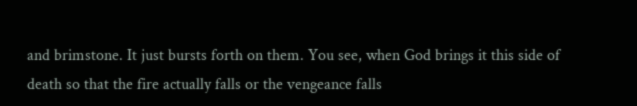and brimstone. It just bursts forth on them. You see, when God brings it this side of death so that the fire actually falls or the vengeance falls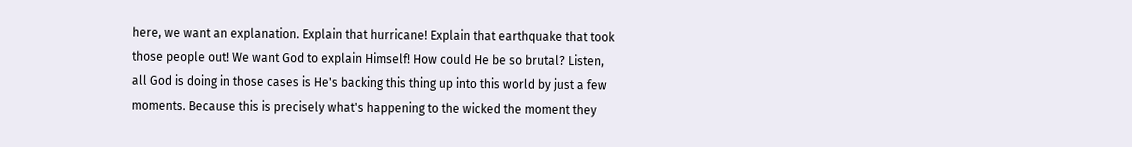here, we want an explanation. Explain that hurricane! Explain that earthquake that took those people out! We want God to explain Himself! How could He be so brutal? Listen, all God is doing in those cases is He's backing this thing up into this world by just a few moments. Because this is precisely what's happening to the wicked the moment they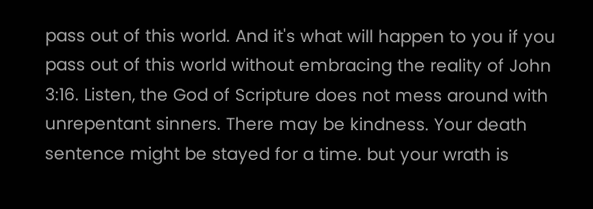pass out of this world. And it's what will happen to you if you pass out of this world without embracing the reality of John 3:16. Listen, the God of Scripture does not mess around with unrepentant sinners. There may be kindness. Your death sentence might be stayed for a time. but your wrath is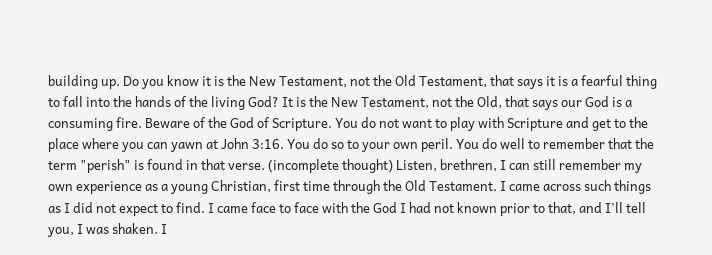building up. Do you know it is the New Testament, not the Old Testament, that says it is a fearful thing to fall into the hands of the living God? It is the New Testament, not the Old, that says our God is a consuming fire. Beware of the God of Scripture. You do not want to play with Scripture and get to the place where you can yawn at John 3:16. You do so to your own peril. You do well to remember that the term "perish" is found in that verse. (incomplete thought) Listen, brethren, I can still remember my own experience as a young Christian, first time through the Old Testament. I came across such things as I did not expect to find. I came face to face with the God I had not known prior to that, and I'll tell you, I was shaken. I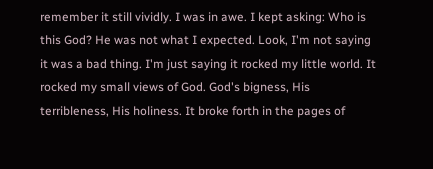remember it still vividly. I was in awe. I kept asking: Who is this God? He was not what I expected. Look, I'm not saying it was a bad thing. I'm just saying it rocked my little world. It rocked my small views of God. God's bigness, His terribleness, His holiness. It broke forth in the pages of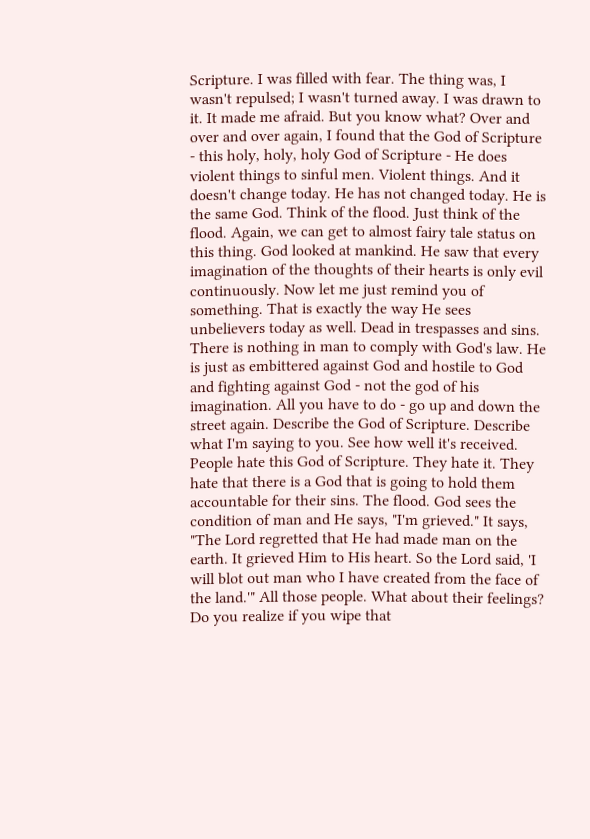Scripture. I was filled with fear. The thing was, I wasn't repulsed; I wasn't turned away. I was drawn to it. It made me afraid. But you know what? Over and over and over again, I found that the God of Scripture - this holy, holy, holy God of Scripture - He does violent things to sinful men. Violent things. And it doesn't change today. He has not changed today. He is the same God. Think of the flood. Just think of the flood. Again, we can get to almost fairy tale status on this thing. God looked at mankind. He saw that every imagination of the thoughts of their hearts is only evil continuously. Now let me just remind you of something. That is exactly the way He sees unbelievers today as well. Dead in trespasses and sins. There is nothing in man to comply with God's law. He is just as embittered against God and hostile to God and fighting against God - not the god of his imagination. All you have to do - go up and down the street again. Describe the God of Scripture. Describe what I'm saying to you. See how well it's received. People hate this God of Scripture. They hate it. They hate that there is a God that is going to hold them accountable for their sins. The flood. God sees the condition of man and He says, "I'm grieved." It says, "The Lord regretted that He had made man on the earth. It grieved Him to His heart. So the Lord said, 'I will blot out man who I have created from the face of the land.'" All those people. What about their feelings? Do you realize if you wipe that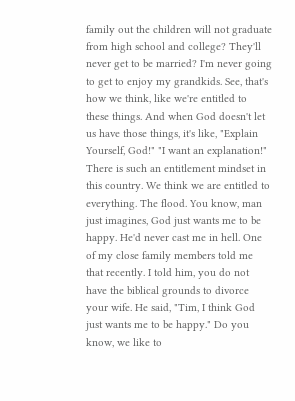family out the children will not graduate from high school and college? They'll never get to be married? I'm never going to get to enjoy my grandkids. See, that's how we think, like we're entitled to these things. And when God doesn't let us have those things, it's like, "Explain Yourself, God!" "I want an explanation!" There is such an entitlement mindset in this country. We think we are entitled to everything. The flood. You know, man just imagines, God just wants me to be happy. He'd never cast me in hell. One of my close family members told me that recently. I told him, you do not have the biblical grounds to divorce your wife. He said, "Tim, I think God just wants me to be happy." Do you know, we like to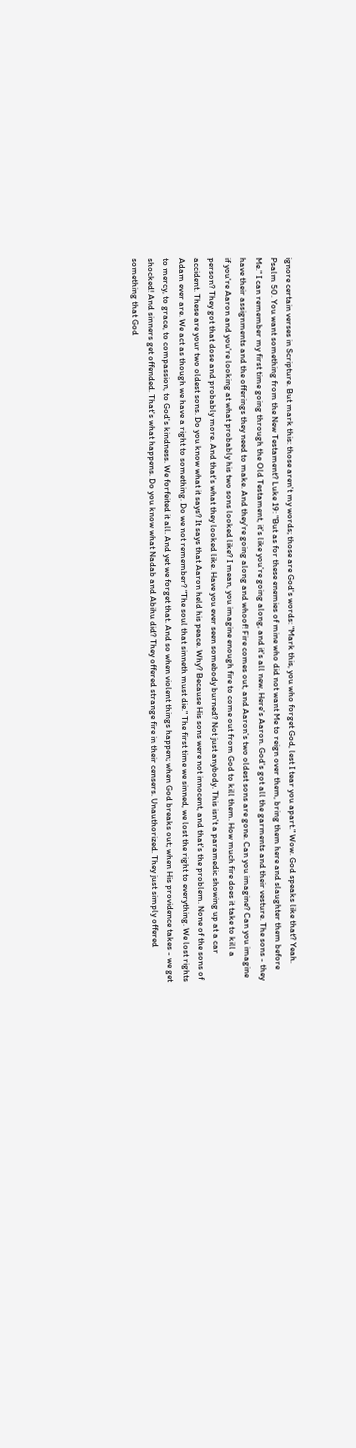ignore certain verses in Scripture. But mark this: those aren't my words; those are God's words: "Mark this, you who forget God, lest I tear you apart." Wow. God speaks like that? Yeah. Psalm 50. You want something from the New Testament? Luke 19: "But as for these enemies of mine who did not want Me to reign over them, bring them here and slaughter them before Me." I can remember my first time going through the Old Testament, it's like you're going along, and it's all new. Here's Aaron. God's got all the garments and their vesture. The sons - they have their assignments and the offerings they need to make. And they're going along and whoof! Fire comes out, and Aaron's two oldest sons are gone. Can you imagine? Can you imagine if you're Aaron and you're looking at what probably his two sons looked like? I mean, you imagine enough fire to come out from God to kill them. How much fire does it take to kill a person? They got that dose and probably more. And that's what they looked like. Have you ever seen somebody burned? Not just anybody. This isn't a paramedic showing up at a car accident. These are your two oldest sons. Do you know what it says? It says that Aaron held his peace. Why? Because His sons were not innocent, and that's the problem. None of the sons of Adam ever are. We act as though we have a right to something. Do we not remember? "The soul that sinneth must die." The first time we sinned, we lost the right to everything. We lost rights to mercy, to grace, to compassion, to God's kindness. We forfeited it all. And yet we forget that. And so when violent things happen; when God breaks out; when His providence takes - we get shocked! And sinners get offended. That's what happens. Do you know what Nadab and Abihu did? They offered strange fire in their censers. Unauthorized. They just simply offered something that God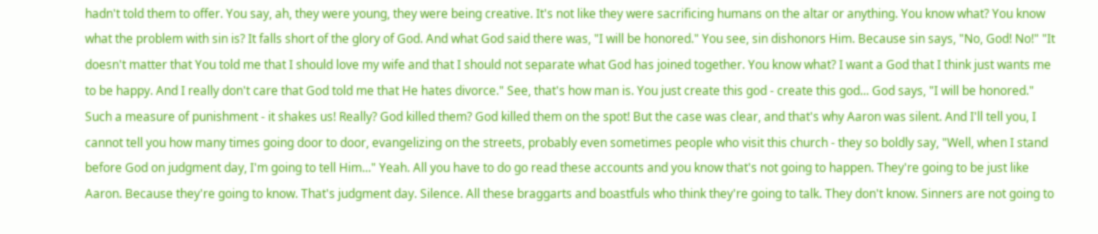hadn't told them to offer. You say, ah, they were young, they were being creative. It's not like they were sacrificing humans on the altar or anything. You know what? You know what the problem with sin is? It falls short of the glory of God. And what God said there was, "I will be honored." You see, sin dishonors Him. Because sin says, "No, God! No!" "It doesn't matter that You told me that I should love my wife and that I should not separate what God has joined together. You know what? I want a God that I think just wants me to be happy. And I really don't care that God told me that He hates divorce." See, that's how man is. You just create this god - create this god... God says, "I will be honored." Such a measure of punishment - it shakes us! Really? God killed them? God killed them on the spot! But the case was clear, and that's why Aaron was silent. And I'll tell you, I cannot tell you how many times going door to door, evangelizing on the streets, probably even sometimes people who visit this church - they so boldly say, "Well, when I stand before God on judgment day, I'm going to tell Him..." Yeah. All you have to do go read these accounts and you know that's not going to happen. They're going to be just like Aaron. Because they're going to know. That's judgment day. Silence. All these braggarts and boastfuls who think they're going to talk. They don't know. Sinners are not going to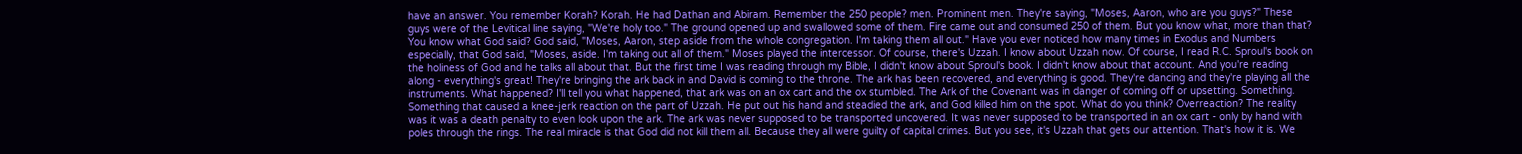have an answer. You remember Korah? Korah. He had Dathan and Abiram. Remember the 250 people? men. Prominent men. They're saying, "Moses, Aaron, who are you guys?" These guys were of the Levitical line saying, "We're holy too." The ground opened up and swallowed some of them. Fire came out and consumed 250 of them. But you know what, more than that? You know what God said? God said, "Moses, Aaron, step aside from the whole congregation. I'm taking them all out." Have you ever noticed how many times in Exodus and Numbers especially, that God said, "Moses, aside. I'm taking out all of them." Moses played the intercessor. Of course, there's Uzzah. I know about Uzzah now. Of course, I read R.C. Sproul's book on the holiness of God and he talks all about that. But the first time I was reading through my Bible, I didn't know about Sproul's book. I didn't know about that account. And you're reading along - everything's great! They're bringing the ark back in and David is coming to the throne. The ark has been recovered, and everything is good. They're dancing and they're playing all the instruments. What happened? I'll tell you what happened, that ark was on an ox cart and the ox stumbled. The Ark of the Covenant was in danger of coming off or upsetting. Something. Something that caused a knee-jerk reaction on the part of Uzzah. He put out his hand and steadied the ark, and God killed him on the spot. What do you think? Overreaction? The reality was it was a death penalty to even look upon the ark. The ark was never supposed to be transported uncovered. It was never supposed to be transported in an ox cart - only by hand with poles through the rings. The real miracle is that God did not kill them all. Because they all were guilty of capital crimes. But you see, it's Uzzah that gets our attention. That's how it is. We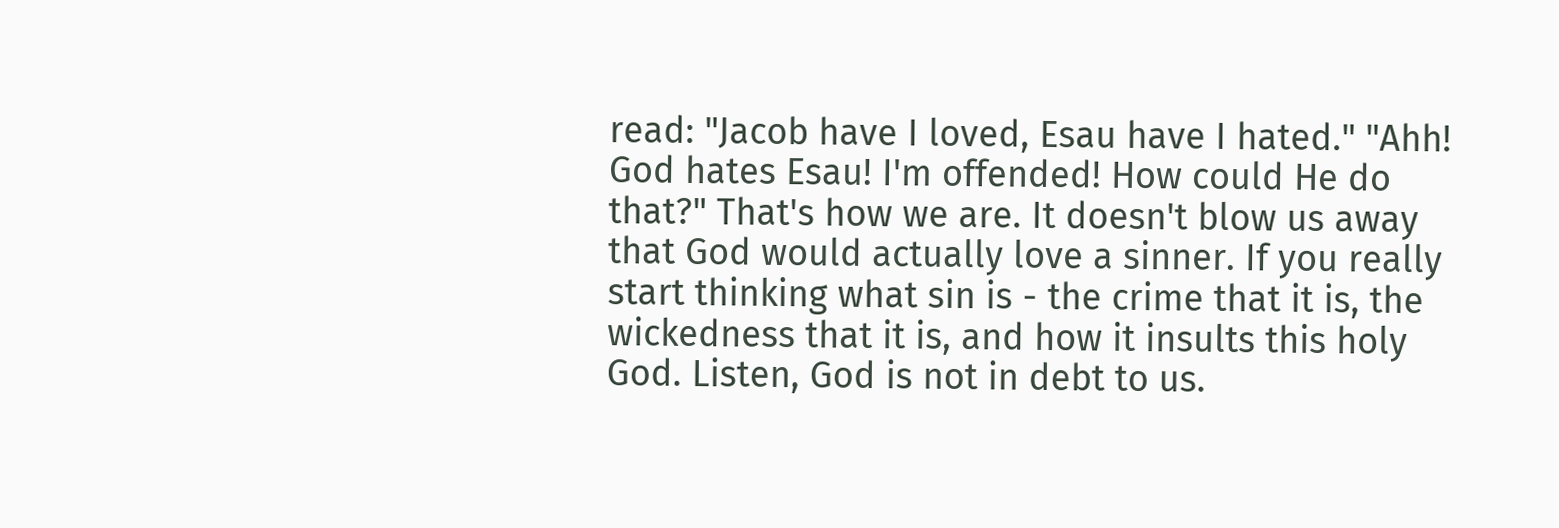read: "Jacob have I loved, Esau have I hated." "Ahh! God hates Esau! I'm offended! How could He do that?" That's how we are. It doesn't blow us away that God would actually love a sinner. If you really start thinking what sin is - the crime that it is, the wickedness that it is, and how it insults this holy God. Listen, God is not in debt to us.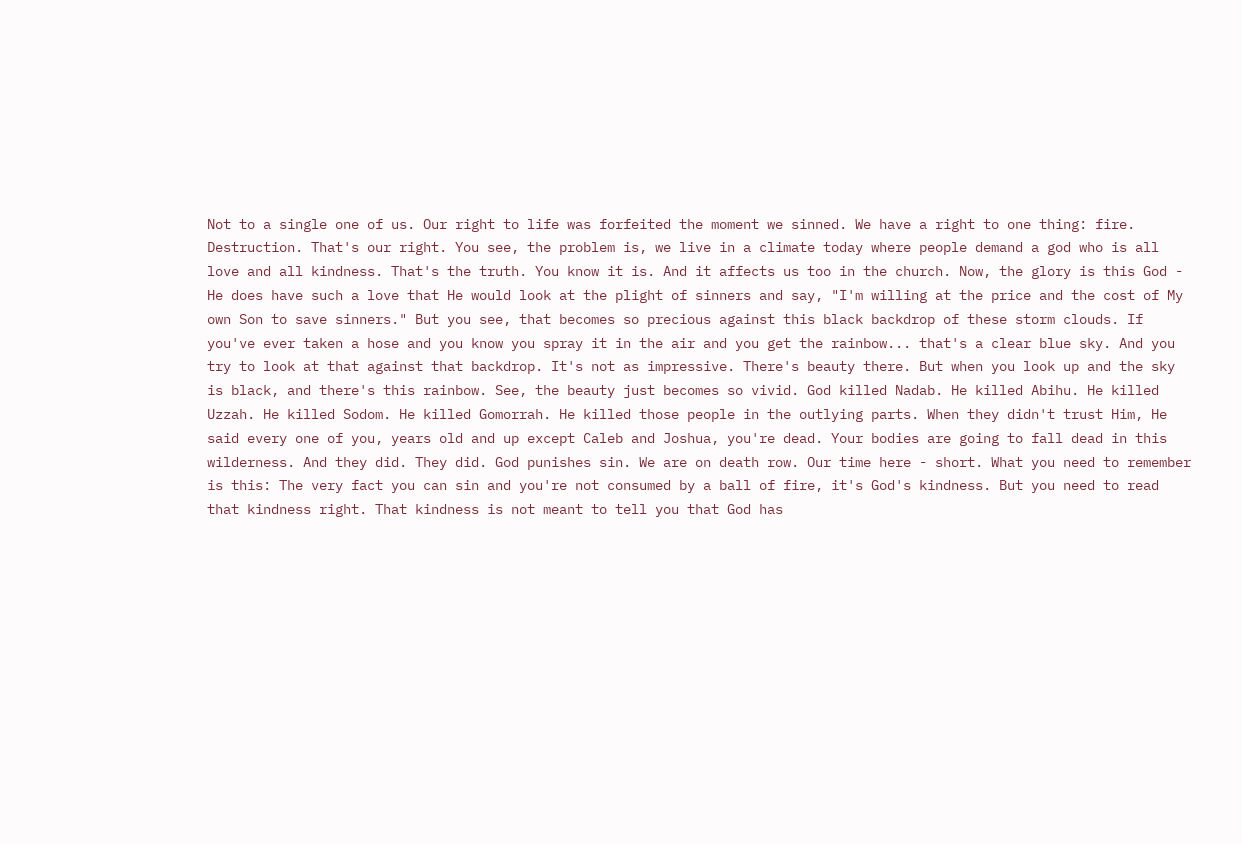Not to a single one of us. Our right to life was forfeited the moment we sinned. We have a right to one thing: fire. Destruction. That's our right. You see, the problem is, we live in a climate today where people demand a god who is all love and all kindness. That's the truth. You know it is. And it affects us too in the church. Now, the glory is this God - He does have such a love that He would look at the plight of sinners and say, "I'm willing at the price and the cost of My own Son to save sinners." But you see, that becomes so precious against this black backdrop of these storm clouds. If you've ever taken a hose and you know you spray it in the air and you get the rainbow... that's a clear blue sky. And you try to look at that against that backdrop. It's not as impressive. There's beauty there. But when you look up and the sky is black, and there's this rainbow. See, the beauty just becomes so vivid. God killed Nadab. He killed Abihu. He killed Uzzah. He killed Sodom. He killed Gomorrah. He killed those people in the outlying parts. When they didn't trust Him, He said every one of you, years old and up except Caleb and Joshua, you're dead. Your bodies are going to fall dead in this wilderness. And they did. They did. God punishes sin. We are on death row. Our time here - short. What you need to remember is this: The very fact you can sin and you're not consumed by a ball of fire, it's God's kindness. But you need to read that kindness right. That kindness is not meant to tell you that God has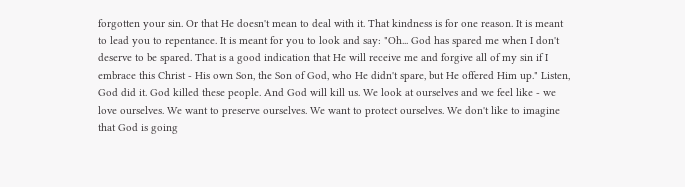forgotten your sin. Or that He doesn't mean to deal with it. That kindness is for one reason. It is meant to lead you to repentance. It is meant for you to look and say: "Oh... God has spared me when I don't deserve to be spared. That is a good indication that He will receive me and forgive all of my sin if I embrace this Christ - His own Son, the Son of God, who He didn't spare, but He offered Him up." Listen, God did it. God killed these people. And God will kill us. We look at ourselves and we feel like - we love ourselves. We want to preserve ourselves. We want to protect ourselves. We don't like to imagine that God is going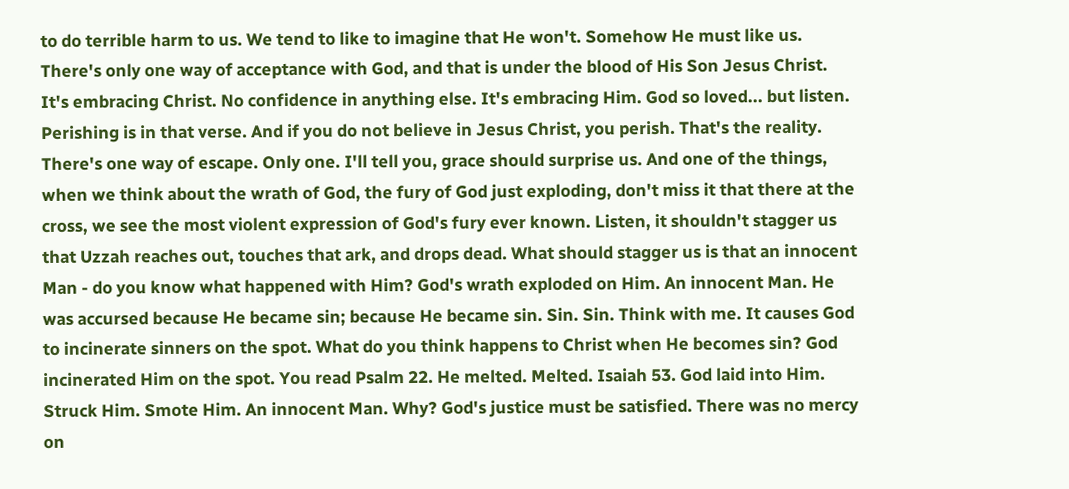to do terrible harm to us. We tend to like to imagine that He won't. Somehow He must like us. There's only one way of acceptance with God, and that is under the blood of His Son Jesus Christ. It's embracing Christ. No confidence in anything else. It's embracing Him. God so loved... but listen. Perishing is in that verse. And if you do not believe in Jesus Christ, you perish. That's the reality. There's one way of escape. Only one. I'll tell you, grace should surprise us. And one of the things, when we think about the wrath of God, the fury of God just exploding, don't miss it that there at the cross, we see the most violent expression of God's fury ever known. Listen, it shouldn't stagger us that Uzzah reaches out, touches that ark, and drops dead. What should stagger us is that an innocent Man - do you know what happened with Him? God's wrath exploded on Him. An innocent Man. He was accursed because He became sin; because He became sin. Sin. Sin. Think with me. It causes God to incinerate sinners on the spot. What do you think happens to Christ when He becomes sin? God incinerated Him on the spot. You read Psalm 22. He melted. Melted. Isaiah 53. God laid into Him. Struck Him. Smote Him. An innocent Man. Why? God's justice must be satisfied. There was no mercy on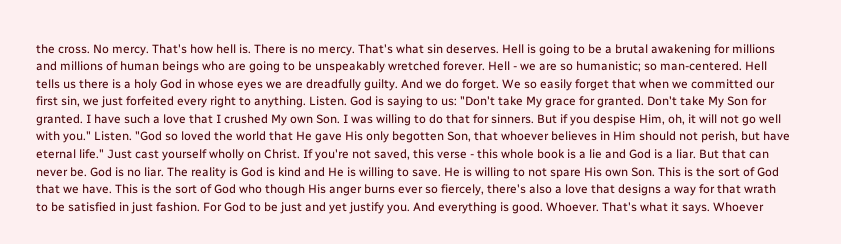the cross. No mercy. That's how hell is. There is no mercy. That's what sin deserves. Hell is going to be a brutal awakening for millions and millions of human beings who are going to be unspeakably wretched forever. Hell - we are so humanistic; so man-centered. Hell tells us there is a holy God in whose eyes we are dreadfully guilty. And we do forget. We so easily forget that when we committed our first sin, we just forfeited every right to anything. Listen. God is saying to us: "Don't take My grace for granted. Don't take My Son for granted. I have such a love that I crushed My own Son. I was willing to do that for sinners. But if you despise Him, oh, it will not go well with you." Listen. "God so loved the world that He gave His only begotten Son, that whoever believes in Him should not perish, but have eternal life." Just cast yourself wholly on Christ. If you're not saved, this verse - this whole book is a lie and God is a liar. But that can never be. God is no liar. The reality is God is kind and He is willing to save. He is willing to not spare His own Son. This is the sort of God that we have. This is the sort of God who though His anger burns ever so fiercely, there's also a love that designs a way for that wrath to be satisfied in just fashion. For God to be just and yet justify you. And everything is good. Whoever. That's what it says. Whoever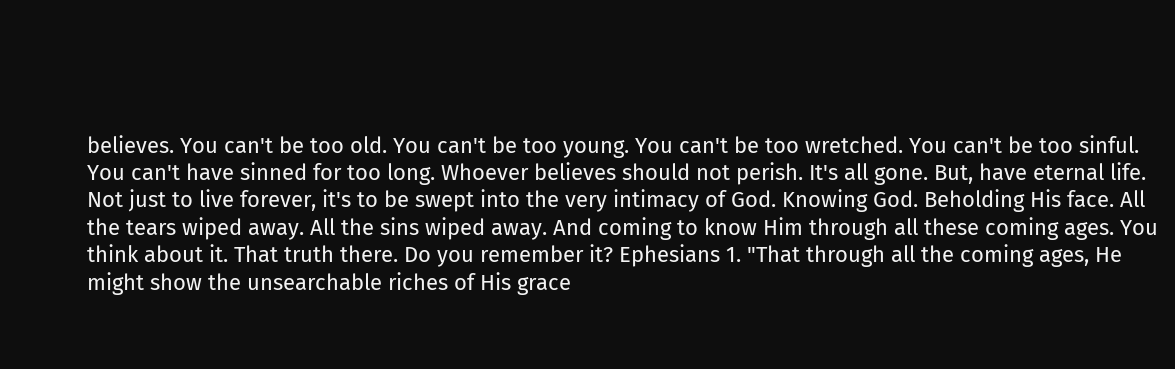believes. You can't be too old. You can't be too young. You can't be too wretched. You can't be too sinful. You can't have sinned for too long. Whoever believes should not perish. It's all gone. But, have eternal life. Not just to live forever, it's to be swept into the very intimacy of God. Knowing God. Beholding His face. All the tears wiped away. All the sins wiped away. And coming to know Him through all these coming ages. You think about it. That truth there. Do you remember it? Ephesians 1. "That through all the coming ages, He might show the unsearchable riches of His grace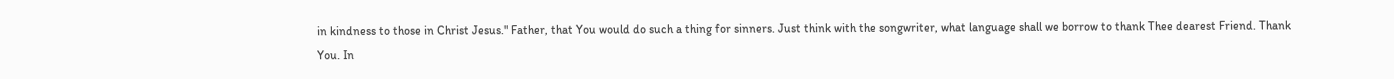in kindness to those in Christ Jesus." Father, that You would do such a thing for sinners. Just think with the songwriter, what language shall we borrow to thank Thee dearest Friend. Thank You. In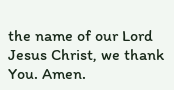the name of our Lord Jesus Christ, we thank You. Amen.